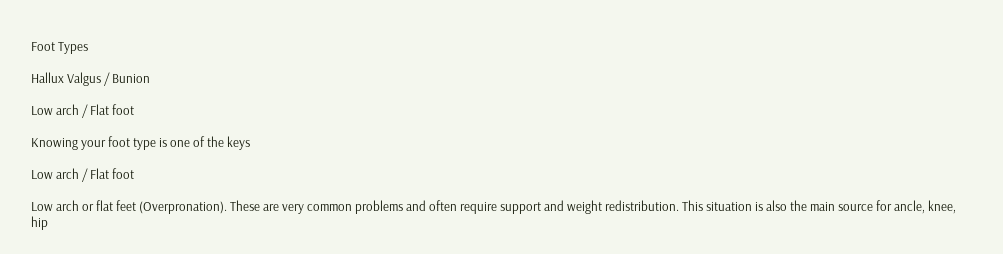Foot Types

Hallux Valgus / Bunion

Low arch / Flat foot

Knowing your foot type is one of the keys

Low arch / Flat foot

Low arch or flat feet (Overpronation). These are very common problems and often require support and weight redistribution. This situation is also the main source for ancle, knee, hip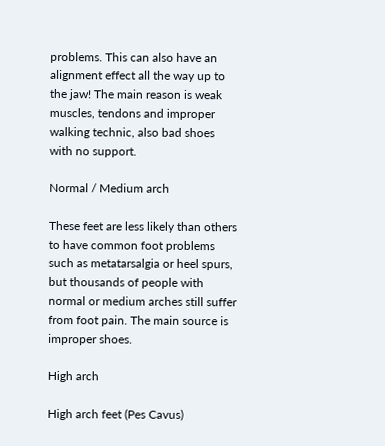problems. This can also have an alignment effect all the way up to the jaw! The main reason is weak muscles, tendons and improper walking technic, also bad shoes with no support.

Normal / Medium arch

These feet are less likely than others to have common foot problems such as metatarsalgia or heel spurs, but thousands of people with normal or medium arches still suffer from foot pain. The main source is improper shoes.

High arch

High arch feet (Pes Cavus)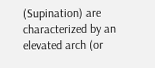(Supination) are characterized by an elevated arch (or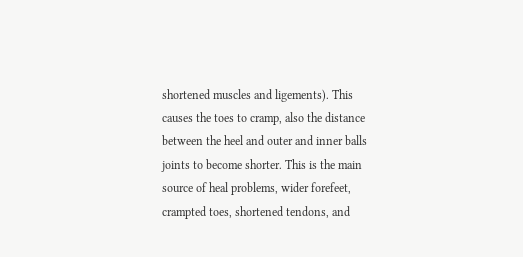shortened muscles and ligements). This causes the toes to cramp, also the distance between the heel and outer and inner balls joints to become shorter. This is the main source of heal problems, wider forefeet, crampted toes, shortened tendons, and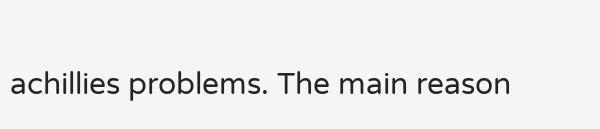achillies problems. The main reason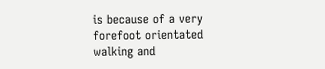is because of a very forefoot orientated walking and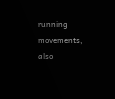running movements, also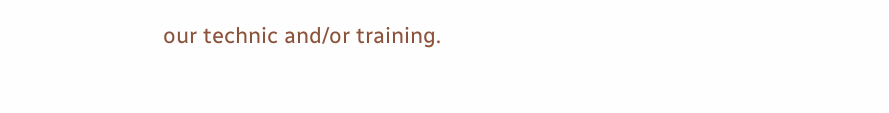our technic and/or training.